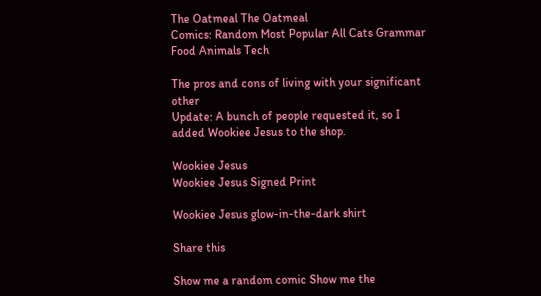The Oatmeal The Oatmeal
Comics: Random Most Popular All Cats Grammar Food Animals Tech

The pros and cons of living with your significant other
Update: A bunch of people requested it, so I added Wookiee Jesus to the shop.

Wookiee Jesus
Wookiee Jesus Signed Print

Wookiee Jesus glow-in-the-dark shirt

Share this

Show me a random comic Show me the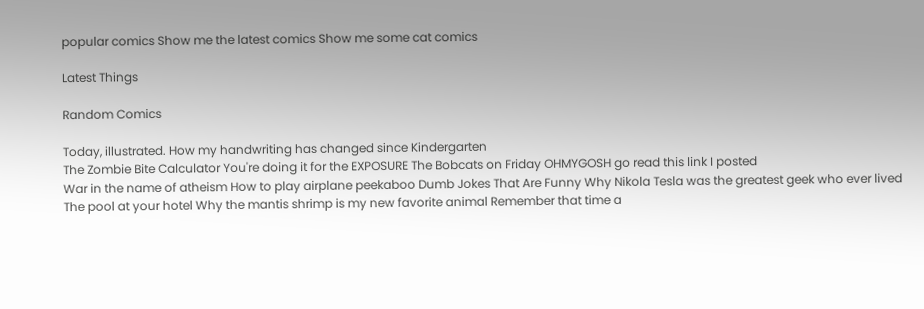popular comics Show me the latest comics Show me some cat comics

Latest Things

Random Comics

Today, illustrated. How my handwriting has changed since Kindergarten
The Zombie Bite Calculator You're doing it for the EXPOSURE The Bobcats on Friday OHMYGOSH go read this link I posted
War in the name of atheism How to play airplane peekaboo Dumb Jokes That Are Funny Why Nikola Tesla was the greatest geek who ever lived
The pool at your hotel Why the mantis shrimp is my new favorite animal Remember that time a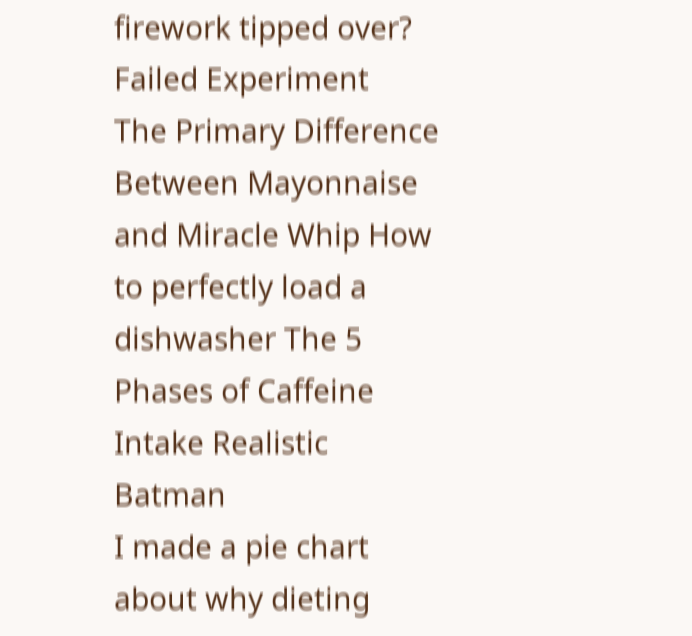firework tipped over? Failed Experiment
The Primary Difference Between Mayonnaise and Miracle Whip How to perfectly load a dishwasher The 5 Phases of Caffeine Intake Realistic Batman
I made a pie chart about why dieting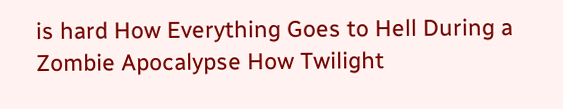is hard How Everything Goes to Hell During a Zombie Apocalypse How Twilight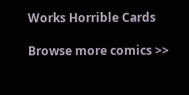Works Horrible Cards

Browse more comics >>